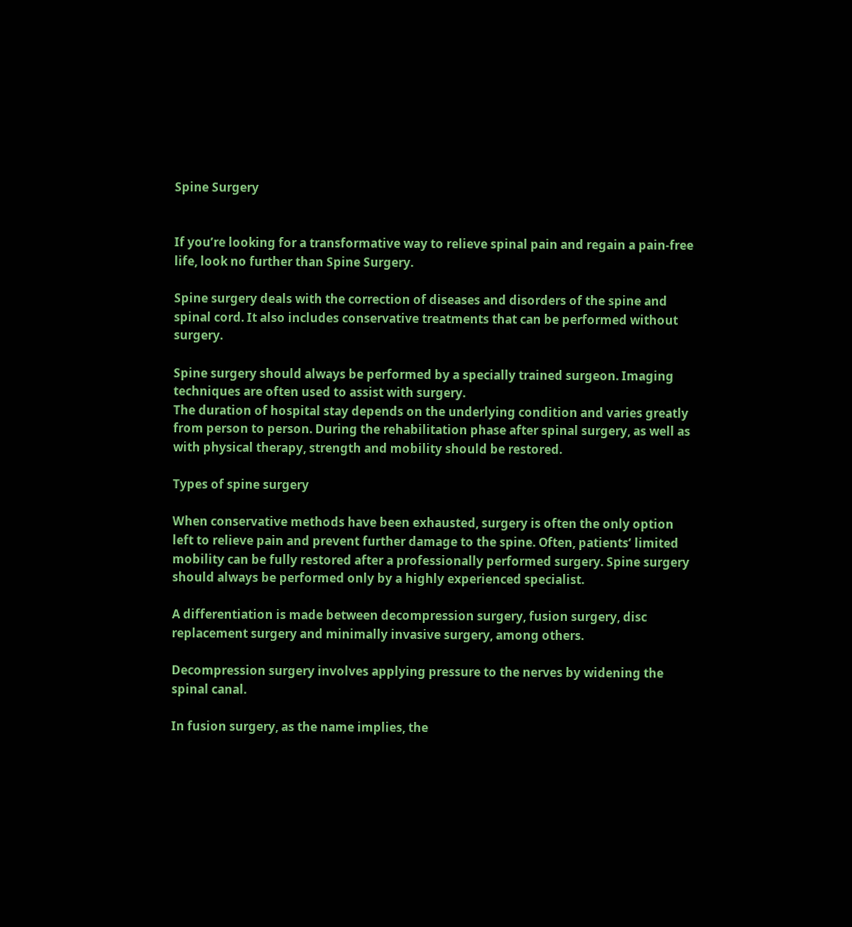Spine Surgery


If you’re looking for a transformative way to relieve spinal pain and regain a pain-free life, look no further than Spine Surgery.

Spine surgery deals with the correction of diseases and disorders of the spine and spinal cord. It also includes conservative treatments that can be performed without surgery.

Spine surgery should always be performed by a specially trained surgeon. Imaging techniques are often used to assist with surgery.
The duration of hospital stay depends on the underlying condition and varies greatly from person to person. During the rehabilitation phase after spinal surgery, as well as with physical therapy, strength and mobility should be restored.

Types of spine surgery

When conservative methods have been exhausted, surgery is often the only option left to relieve pain and prevent further damage to the spine. Often, patients’ limited mobility can be fully restored after a professionally performed surgery. Spine surgery should always be performed only by a highly experienced specialist.

A differentiation is made between decompression surgery, fusion surgery, disc replacement surgery and minimally invasive surgery, among others.

Decompression surgery involves applying pressure to the nerves by widening the spinal canal.

In fusion surgery, as the name implies, the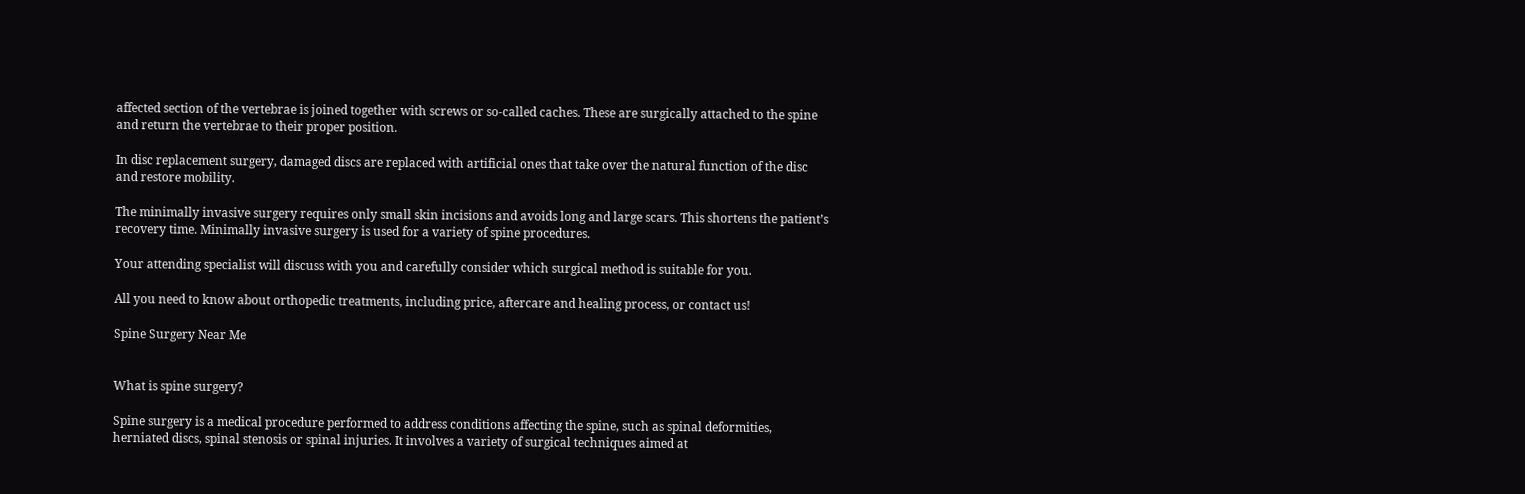affected section of the vertebrae is joined together with screws or so-called caches. These are surgically attached to the spine and return the vertebrae to their proper position.

In disc replacement surgery, damaged discs are replaced with artificial ones that take over the natural function of the disc and restore mobility.

The minimally invasive surgery requires only small skin incisions and avoids long and large scars. This shortens the patient’s recovery time. Minimally invasive surgery is used for a variety of spine procedures.

Your attending specialist will discuss with you and carefully consider which surgical method is suitable for you.

All you need to know about orthopedic treatments, including price, aftercare and healing process, or contact us!

Spine Surgery Near Me


What is spine surgery?

Spine surgery is a medical procedure performed to address conditions affecting the spine, such as spinal deformities, herniated discs, spinal stenosis or spinal injuries. It involves a variety of surgical techniques aimed at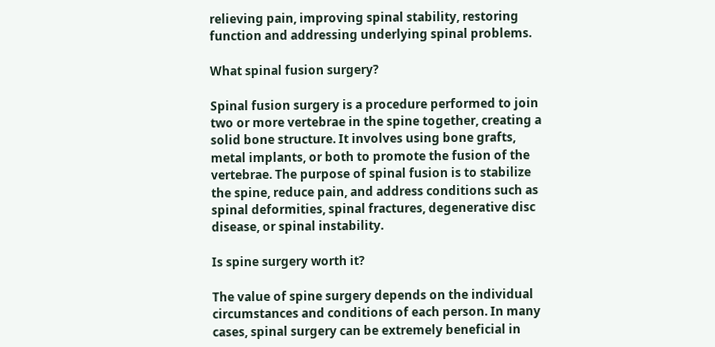relieving pain, improving spinal stability, restoring function and addressing underlying spinal problems.

What spinal fusion surgery?

Spinal fusion surgery is a procedure performed to join two or more vertebrae in the spine together, creating a solid bone structure. It involves using bone grafts, metal implants, or both to promote the fusion of the vertebrae. The purpose of spinal fusion is to stabilize the spine, reduce pain, and address conditions such as spinal deformities, spinal fractures, degenerative disc disease, or spinal instability.

Is spine surgery worth it?

The value of spine surgery depends on the individual circumstances and conditions of each person. In many cases, spinal surgery can be extremely beneficial in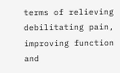terms of relieving debilitating pain, improving function and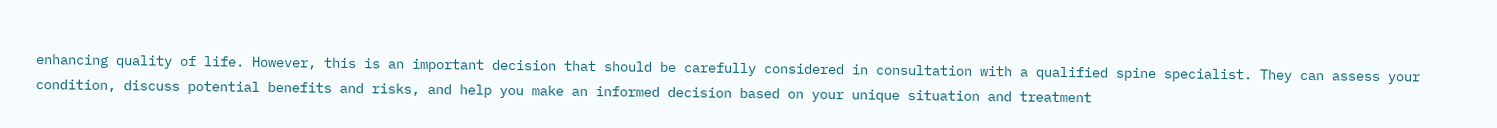enhancing quality of life. However, this is an important decision that should be carefully considered in consultation with a qualified spine specialist. They can assess your condition, discuss potential benefits and risks, and help you make an informed decision based on your unique situation and treatment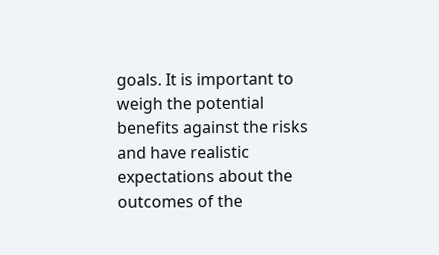goals. It is important to weigh the potential benefits against the risks and have realistic expectations about the outcomes of the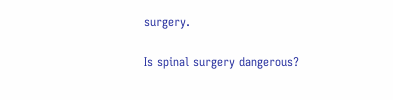surgery.

Is spinal surgery dangerous?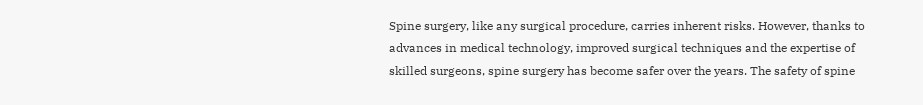Spine surgery, like any surgical procedure, carries inherent risks. However, thanks to advances in medical technology, improved surgical techniques and the expertise of skilled surgeons, spine surgery has become safer over the years. The safety of spine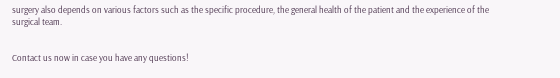surgery also depends on various factors such as the specific procedure, the general health of the patient and the experience of the surgical team.


Contact us now in case you have any questions!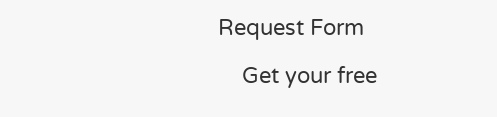Request Form

    Get your free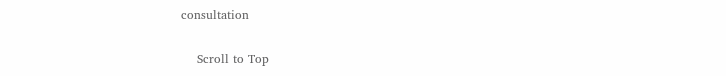consultation

    Scroll to Top